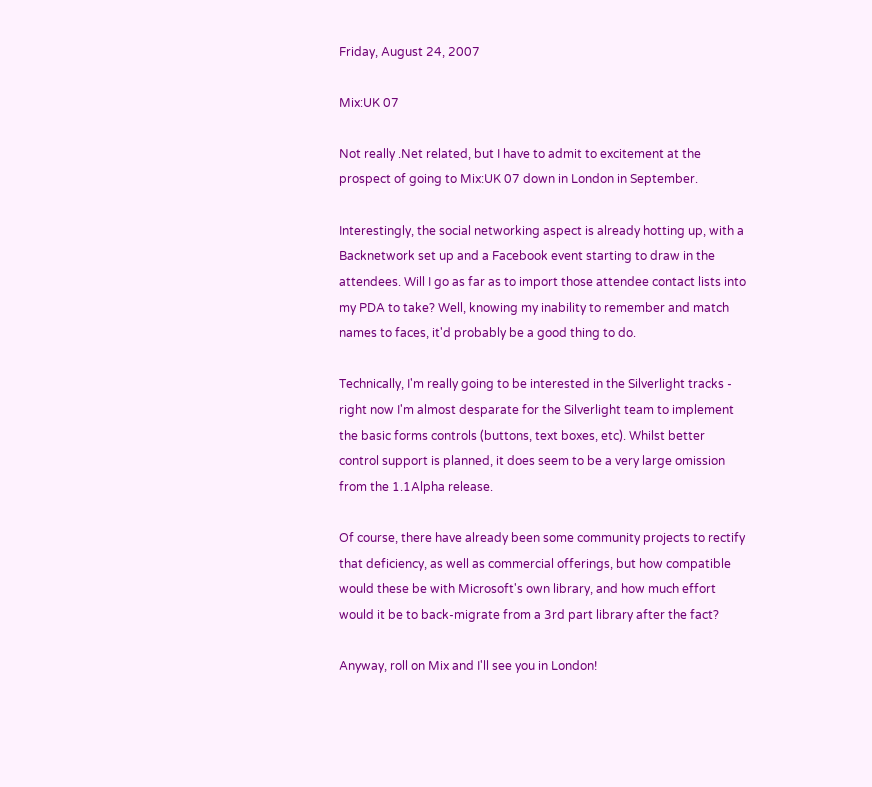Friday, August 24, 2007

Mix:UK 07

Not really .Net related, but I have to admit to excitement at the prospect of going to Mix:UK 07 down in London in September.

Interestingly, the social networking aspect is already hotting up, with a Backnetwork set up and a Facebook event starting to draw in the attendees. Will I go as far as to import those attendee contact lists into my PDA to take? Well, knowing my inability to remember and match names to faces, it'd probably be a good thing to do.

Technically, I'm really going to be interested in the Silverlight tracks - right now I'm almost desparate for the Silverlight team to implement the basic forms controls (buttons, text boxes, etc). Whilst better control support is planned, it does seem to be a very large omission from the 1.1Alpha release.

Of course, there have already been some community projects to rectify that deficiency, as well as commercial offerings, but how compatible would these be with Microsoft's own library, and how much effort would it be to back-migrate from a 3rd part library after the fact?

Anyway, roll on Mix and I'll see you in London!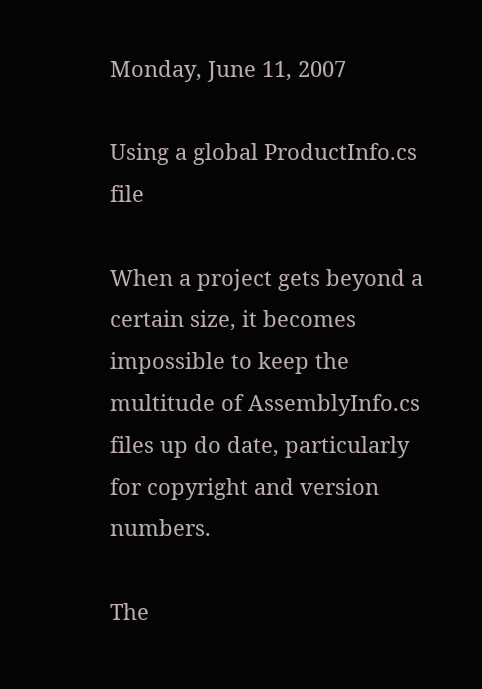Monday, June 11, 2007

Using a global ProductInfo.cs file

When a project gets beyond a certain size, it becomes impossible to keep the multitude of AssemblyInfo.cs files up do date, particularly for copyright and version numbers.

The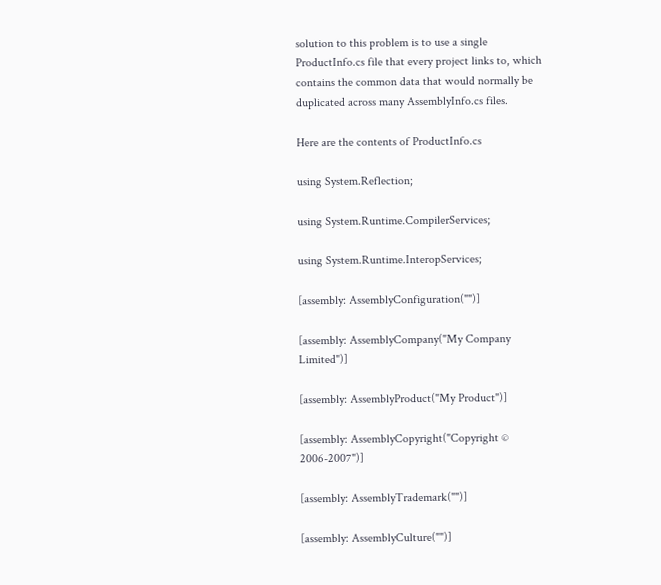solution to this problem is to use a single ProductInfo.cs file that every project links to, which contains the common data that would normally be duplicated across many AssemblyInfo.cs files.

Here are the contents of ProductInfo.cs

using System.Reflection;

using System.Runtime.CompilerServices;

using System.Runtime.InteropServices;

[assembly: AssemblyConfiguration("")]

[assembly: AssemblyCompany("My Company Limited")]

[assembly: AssemblyProduct("My Product")]

[assembly: AssemblyCopyright("Copyright © 2006-2007")]

[assembly: AssemblyTrademark("")]

[assembly: AssemblyCulture("")]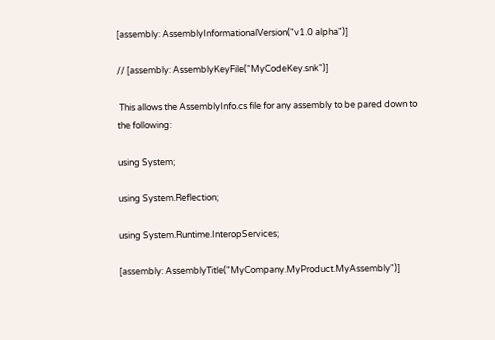[assembly: AssemblyInformationalVersion("v1.0 alpha")]

// [assembly: AssemblyKeyFile("MyCodeKey.snk")]

 This allows the AssemblyInfo.cs file for any assembly to be pared down to the following:

using System;

using System.Reflection;

using System.Runtime.InteropServices;

[assembly: AssemblyTitle("MyCompany.MyProduct.MyAssembly")]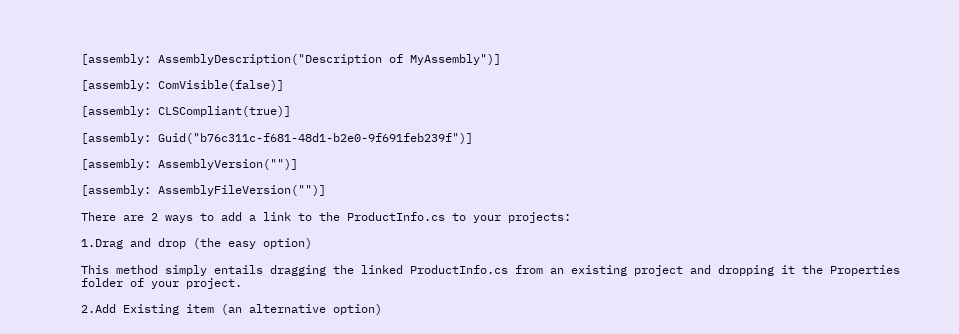[assembly: AssemblyDescription("Description of MyAssembly")]

[assembly: ComVisible(false)]

[assembly: CLSCompliant(true)]

[assembly: Guid("b76c311c-f681-48d1-b2e0-9f691feb239f")]

[assembly: AssemblyVersion("")]

[assembly: AssemblyFileVersion("")]

There are 2 ways to add a link to the ProductInfo.cs to your projects:

1.Drag and drop (the easy option)

This method simply entails dragging the linked ProductInfo.cs from an existing project and dropping it the Properties folder of your project.

2.Add Existing item (an alternative option)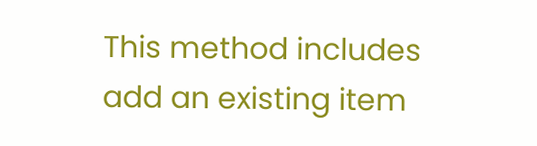This method includes add an existing item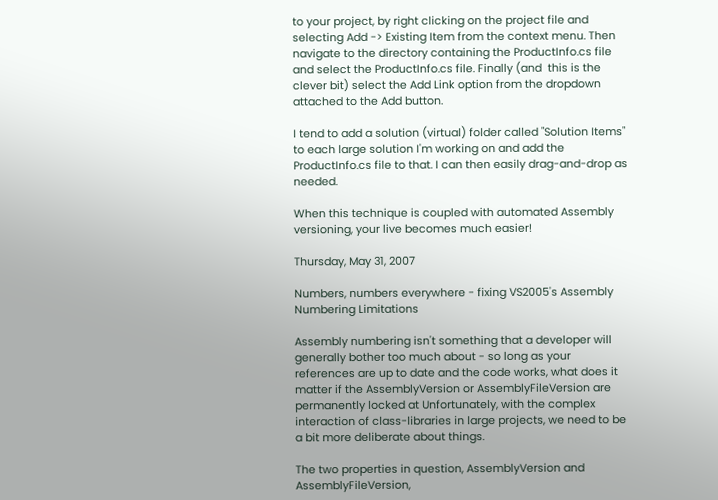to your project, by right clicking on the project file and selecting Add -> Existing Item from the context menu. Then navigate to the directory containing the ProductInfo.cs file and select the ProductInfo.cs file. Finally (and  this is the clever bit) select the Add Link option from the dropdown attached to the Add button.

I tend to add a solution (virtual) folder called "Solution Items" to each large solution I'm working on and add the ProductInfo.cs file to that. I can then easily drag-and-drop as needed.

When this technique is coupled with automated Assembly versioning, your live becomes much easier!

Thursday, May 31, 2007

Numbers, numbers everywhere - fixing VS2005's Assembly Numbering Limitations

Assembly numbering isn't something that a developer will generally bother too much about - so long as your references are up to date and the code works, what does it matter if the AssemblyVersion or AssemblyFileVersion are permanently locked at Unfortunately, with the complex interaction of class-libraries in large projects, we need to be a bit more deliberate about things.

The two properties in question, AssemblyVersion and AssemblyFileVersion,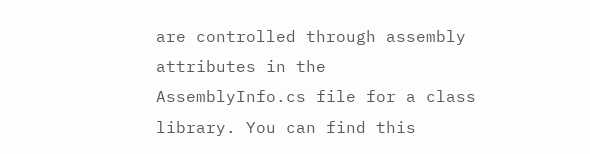are controlled through assembly attributes in the AssemblyInfo.cs file for a class library. You can find this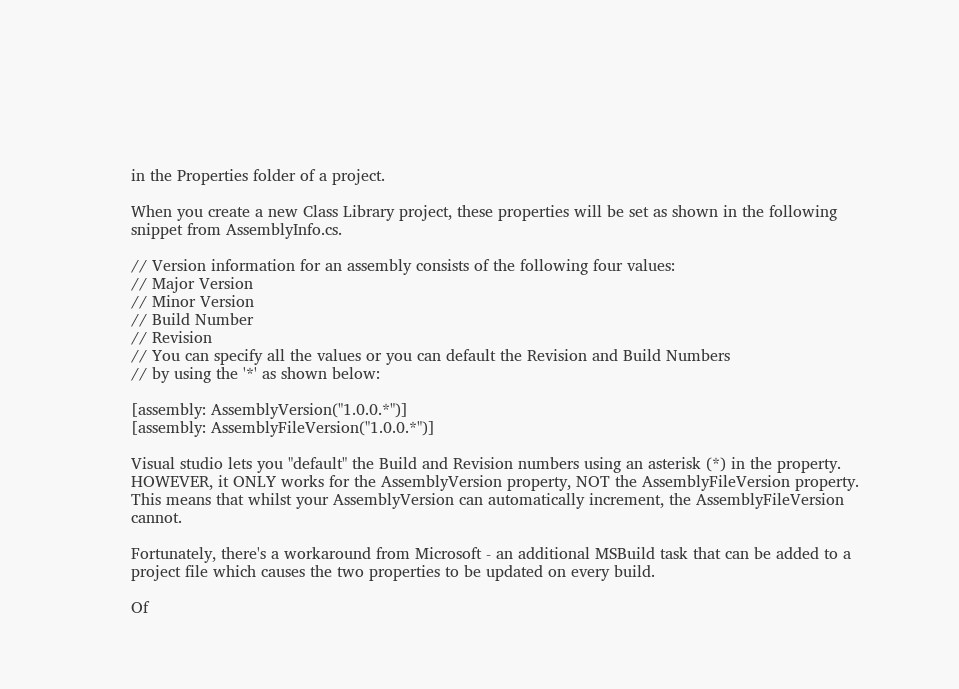in the Properties folder of a project.

When you create a new Class Library project, these properties will be set as shown in the following snippet from AssemblyInfo.cs.

// Version information for an assembly consists of the following four values:
// Major Version
// Minor Version
// Build Number
// Revision
// You can specify all the values or you can default the Revision and Build Numbers
// by using the '*' as shown below:

[assembly: AssemblyVersion("1.0.0.*")]
[assembly: AssemblyFileVersion("1.0.0.*")]

Visual studio lets you "default" the Build and Revision numbers using an asterisk (*) in the property. HOWEVER, it ONLY works for the AssemblyVersion property, NOT the AssemblyFileVersion property. This means that whilst your AssemblyVersion can automatically increment, the AssemblyFileVersion cannot.

Fortunately, there's a workaround from Microsoft - an additional MSBuild task that can be added to a project file which causes the two properties to be updated on every build.

Of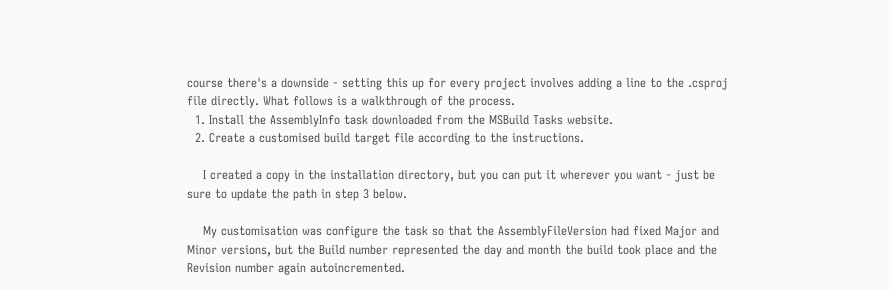course there's a downside - setting this up for every project involves adding a line to the .csproj file directly. What follows is a walkthrough of the process.
  1. Install the AssemblyInfo task downloaded from the MSBuild Tasks website.
  2. Create a customised build target file according to the instructions.

    I created a copy in the installation directory, but you can put it wherever you want - just be sure to update the path in step 3 below.

    My customisation was configure the task so that the AssemblyFileVersion had fixed Major and Minor versions, but the Build number represented the day and month the build took place and the Revision number again autoincremented.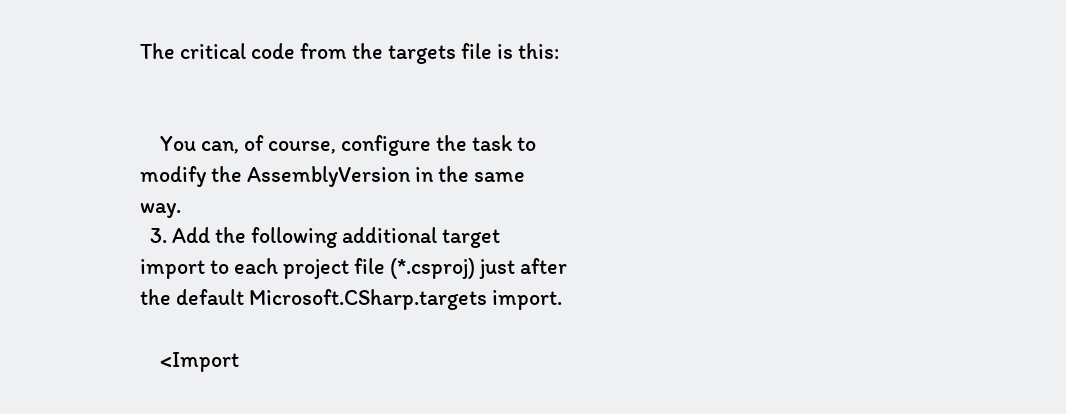The critical code from the targets file is this:


    You can, of course, configure the task to modify the AssemblyVersion in the same way.
  3. Add the following additional target import to each project file (*.csproj) just after the default Microsoft.CSharp.targets import.

    <Import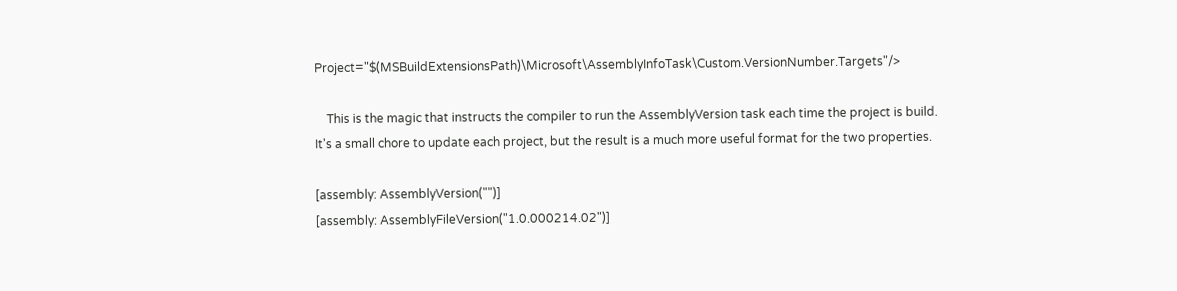Project="$(MSBuildExtensionsPath)\Microsoft\AssemblyInfoTask\Custom.VersionNumber.Targets"/>

    This is the magic that instructs the compiler to run the AssemblyVersion task each time the project is build.
It's a small chore to update each project, but the result is a much more useful format for the two properties.

[assembly: AssemblyVersion("")]
[assembly: AssemblyFileVersion("1.0.000214.02")]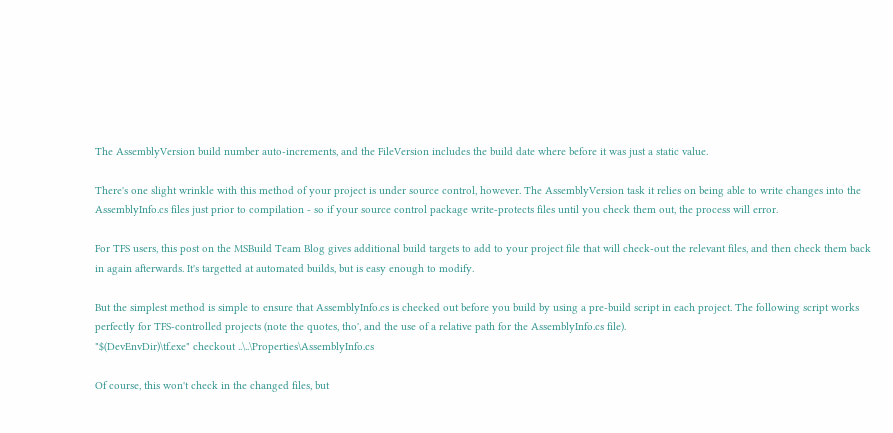The AssemblyVersion build number auto-increments, and the FileVersion includes the build date where before it was just a static value.

There's one slight wrinkle with this method of your project is under source control, however. The AssemblyVersion task it relies on being able to write changes into the AssemblyInfo.cs files just prior to compilation - so if your source control package write-protects files until you check them out, the process will error.

For TFS users, this post on the MSBuild Team Blog gives additional build targets to add to your project file that will check-out the relevant files, and then check them back in again afterwards. It's targetted at automated builds, but is easy enough to modify.

But the simplest method is simple to ensure that AssemblyInfo.cs is checked out before you build by using a pre-build script in each project. The following script works perfectly for TFS-controlled projects (note the quotes, tho', and the use of a relative path for the AssemblyInfo.cs file).
"$(DevEnvDir)\tf.exe" checkout ..\..\Properties\AssemblyInfo.cs

Of course, this won't check in the changed files, but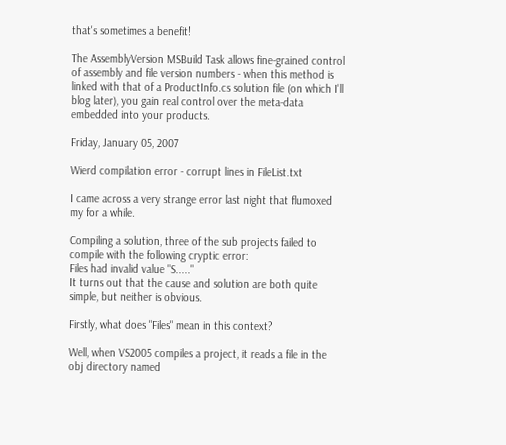that's sometimes a benefit!

The AssemblyVersion MSBuild Task allows fine-grained control of assembly and file version numbers - when this method is linked with that of a ProductInfo.cs solution file (on which I'll blog later), you gain real control over the meta-data embedded into your products.

Friday, January 05, 2007

Wierd compilation error - corrupt lines in FileList.txt

I came across a very strange error last night that flumoxed my for a while.

Compiling a solution, three of the sub projects failed to compile with the following cryptic error:
Files had invalid value "S....."
It turns out that the cause and solution are both quite simple, but neither is obvious.

Firstly, what does "Files" mean in this context?

Well, when VS2005 compiles a project, it reads a file in the obj directory named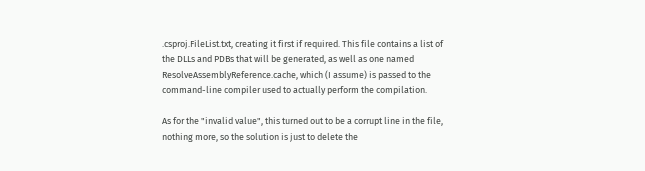.csproj.FileList.txt, creating it first if required. This file contains a list of the DLLs and PDBs that will be generated, as well as one named ResolveAssemblyReference.cache, which (I assume) is passed to the command-line compiler used to actually perform the compilation.

As for the "invalid value", this turned out to be a corrupt line in the file, nothing more, so the solution is just to delete the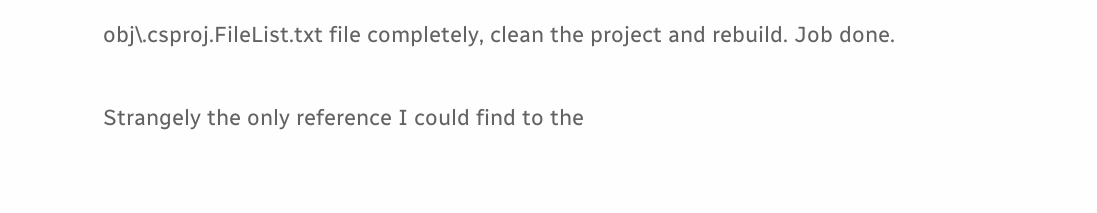obj\.csproj.FileList.txt file completely, clean the project and rebuild. Job done.

Strangely the only reference I could find to the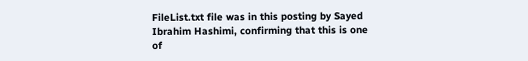FileList.txt file was in this posting by Sayed Ibrahim Hashimi, confirming that this is one of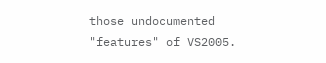those undocumented "features" of VS2005.